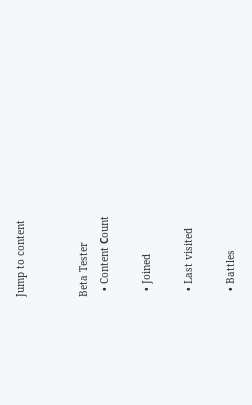Jump to content


Beta Tester
  • Content Сount

  • Joined

  • Last visited

  • Battles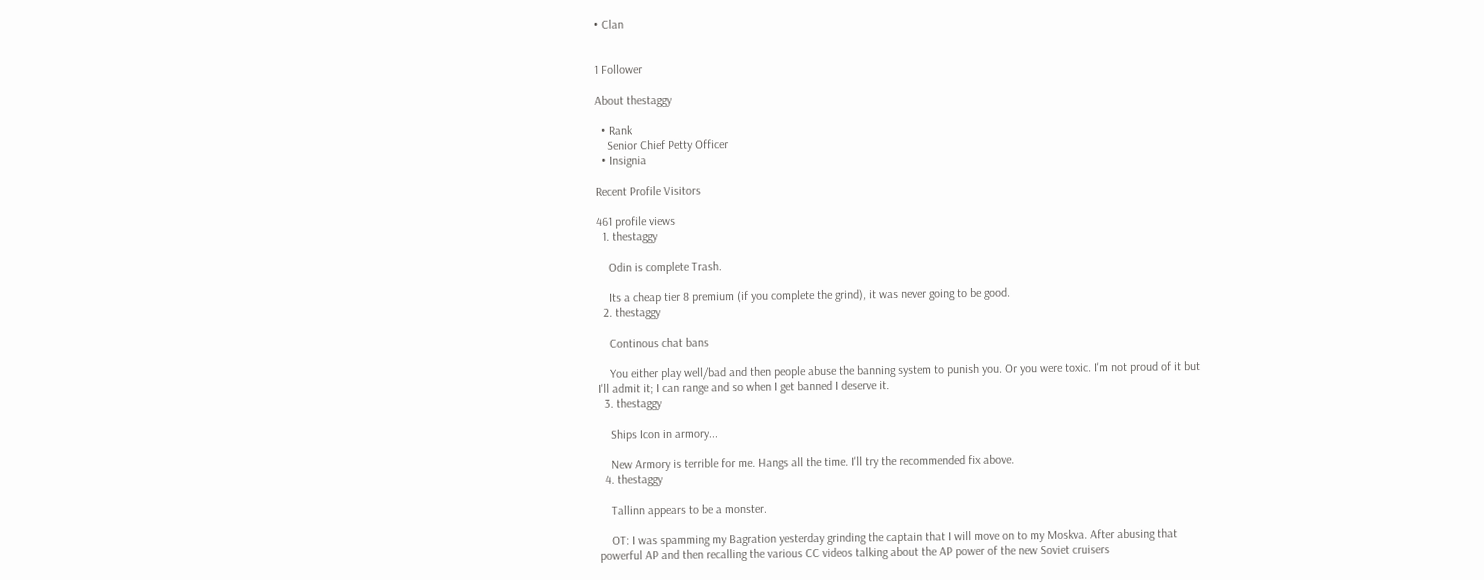• Clan


1 Follower

About thestaggy

  • Rank
    Senior Chief Petty Officer
  • Insignia

Recent Profile Visitors

461 profile views
  1. thestaggy

    Odin is complete Trash.

    Its a cheap tier 8 premium (if you complete the grind), it was never going to be good.
  2. thestaggy

    Continous chat bans

    You either play well/bad and then people abuse the banning system to punish you. Or you were toxic. I'm not proud of it but I'll admit it; I can range and so when I get banned I deserve it.
  3. thestaggy

    Ships Icon in armory...

    New Armory is terrible for me. Hangs all the time. I'll try the recommended fix above.
  4. thestaggy

    Tallinn appears to be a monster.

    OT: I was spamming my Bagration yesterday grinding the captain that I will move on to my Moskva. After abusing that powerful AP and then recalling the various CC videos talking about the AP power of the new Soviet cruisers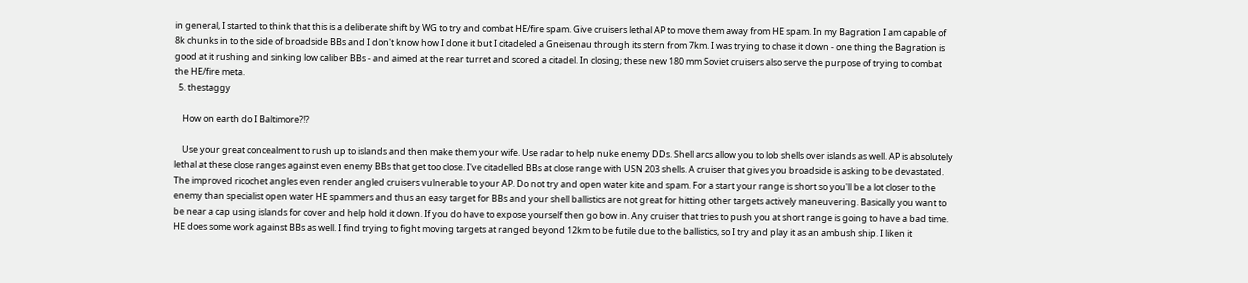in general, I started to think that this is a deliberate shift by WG to try and combat HE/fire spam. Give cruisers lethal AP to move them away from HE spam. In my Bagration I am capable of 8k chunks in to the side of broadside BBs and I don't know how I done it but I citadeled a Gneisenau through its stern from 7km. I was trying to chase it down - one thing the Bagration is good at it rushing and sinking low caliber BBs - and aimed at the rear turret and scored a citadel. In closing; these new 180 mm Soviet cruisers also serve the purpose of trying to combat the HE/fire meta.
  5. thestaggy

    How on earth do I Baltimore?!?

    Use your great concealment to rush up to islands and then make them your wife. Use radar to help nuke enemy DDs. Shell arcs allow you to lob shells over islands as well. AP is absolutely lethal at these close ranges against even enemy BBs that get too close. I've citadelled BBs at close range with USN 203 shells. A cruiser that gives you broadside is asking to be devastated. The improved ricochet angles even render angled cruisers vulnerable to your AP. Do not try and open water kite and spam. For a start your range is short so you'll be a lot closer to the enemy than specialist open water HE spammers and thus an easy target for BBs and your shell ballistics are not great for hitting other targets actively maneuvering. Basically you want to be near a cap using islands for cover and help hold it down. If you do have to expose yourself then go bow in. Any cruiser that tries to push you at short range is going to have a bad time. HE does some work against BBs as well. I find trying to fight moving targets at ranged beyond 12km to be futile due to the ballistics, so I try and play it as an ambush ship. I liken it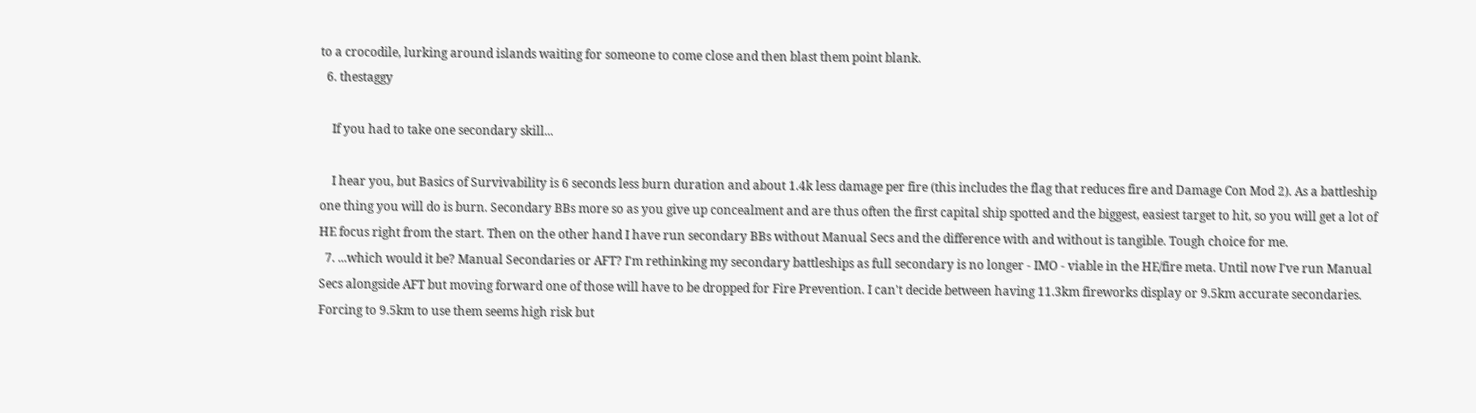to a crocodile, lurking around islands waiting for someone to come close and then blast them point blank.
  6. thestaggy

    If you had to take one secondary skill...

    I hear you, but Basics of Survivability is 6 seconds less burn duration and about 1.4k less damage per fire (this includes the flag that reduces fire and Damage Con Mod 2). As a battleship one thing you will do is burn. Secondary BBs more so as you give up concealment and are thus often the first capital ship spotted and the biggest, easiest target to hit, so you will get a lot of HE focus right from the start. Then on the other hand I have run secondary BBs without Manual Secs and the difference with and without is tangible. Tough choice for me.
  7. ...which would it be? Manual Secondaries or AFT? I'm rethinking my secondary battleships as full secondary is no longer - IMO - viable in the HE/fire meta. Until now I've run Manual Secs alongside AFT but moving forward one of those will have to be dropped for Fire Prevention. I can't decide between having 11.3km fireworks display or 9.5km accurate secondaries. Forcing to 9.5km to use them seems high risk but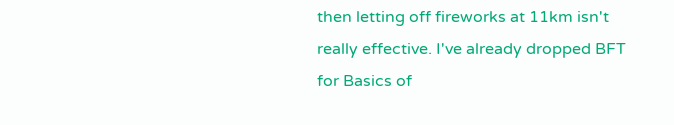then letting off fireworks at 11km isn't really effective. I've already dropped BFT for Basics of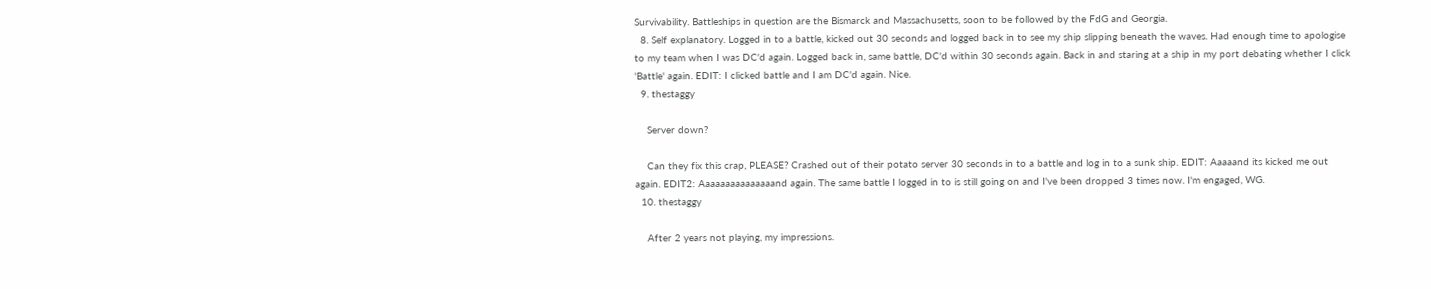Survivability. Battleships in question are the Bismarck and Massachusetts, soon to be followed by the FdG and Georgia.
  8. Self explanatory. Logged in to a battle, kicked out 30 seconds and logged back in to see my ship slipping beneath the waves. Had enough time to apologise to my team when I was DC'd again. Logged back in, same battle, DC'd within 30 seconds again. Back in and staring at a ship in my port debating whether I click 'Battle' again. EDIT: I clicked battle and I am DC'd again. Nice.
  9. thestaggy

    Server down?

    Can they fix this crap, PLEASE? Crashed out of their potato server 30 seconds in to a battle and log in to a sunk ship. EDIT: Aaaaand its kicked me out again. EDIT2: Aaaaaaaaaaaaaaand again. The same battle I logged in to is still going on and I've been dropped 3 times now. I'm engaged, WG.
  10. thestaggy

    After 2 years not playing, my impressions.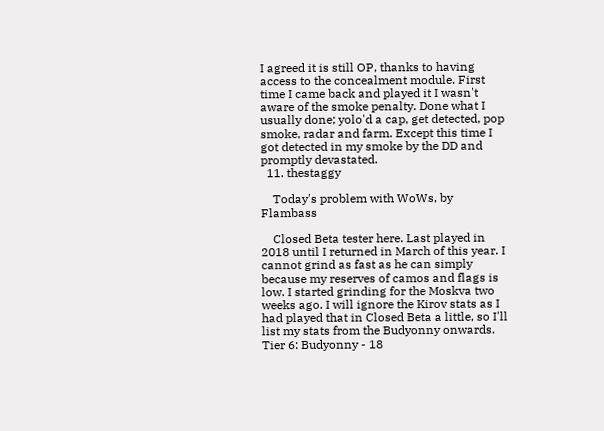I agreed it is still OP, thanks to having access to the concealment module. First time I came back and played it I wasn't aware of the smoke penalty. Done what I usually done; yolo'd a cap, get detected, pop smoke, radar and farm. Except this time I got detected in my smoke by the DD and promptly devastated.
  11. thestaggy

    Today's problem with WoWs, by Flambass

    Closed Beta tester here. Last played in 2018 until I returned in March of this year. I cannot grind as fast as he can simply because my reserves of camos and flags is low. I started grinding for the Moskva two weeks ago. I will ignore the Kirov stats as I had played that in Closed Beta a little, so I'll list my stats from the Budyonny onwards. Tier 6: Budyonny - 18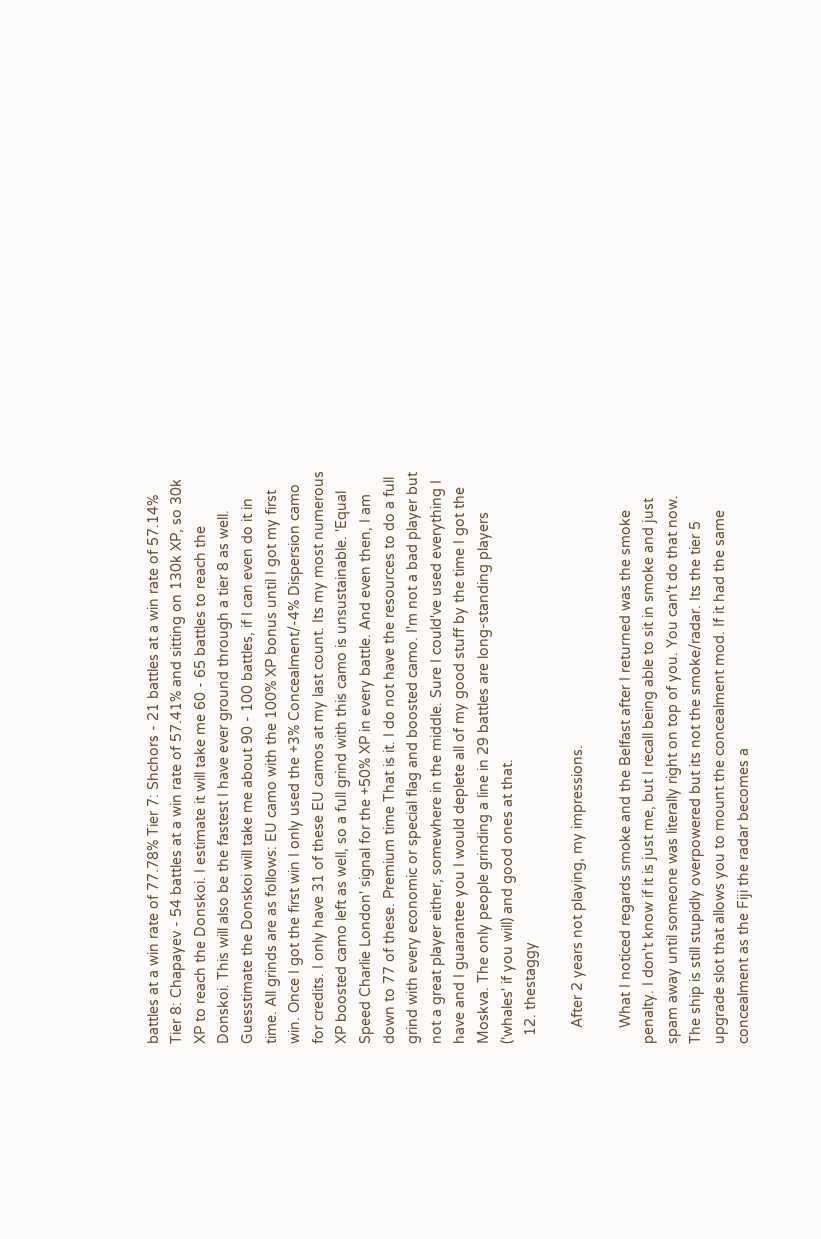battles at a win rate of 77.78% Tier 7: Shchors - 21 battles at a win rate of 57.14% Tier 8: Chapayev - 54 battles at a win rate of 57.41% and sitting on 130k XP, so 30k XP to reach the Donskoi. I estimate it will take me 60 - 65 battles to reach the Donskoi. This will also be the fastest I have ever ground through a tier 8 as well. Guesstimate the Donskoi will take me about 90 - 100 battles, if I can even do it in time. All grinds are as follows: EU camo with the 100% XP bonus until I got my first win. Once I got the first win I only used the +3% Concealment/-4% Dispersion camo for credits. I only have 31 of these EU camos at my last count. Its my most numerous XP boosted camo left as well, so a full grind with this camo is unsustainable. 'Equal Speed Charlie London' signal for the +50% XP in every battle. And even then, I am down to 77 of these. Premium time That is it. I do not have the resources to do a full grind with every economic or special flag and boosted camo. I'm not a bad player but not a great player either, somewhere in the middle. Sure I could've used everything I have and I guarantee you I would deplete all of my good stuff by the time I got the Moskva. The only people grinding a line in 29 battles are long-standing players ('whales' if you will) and good ones at that.
  12. thestaggy

    After 2 years not playing, my impressions.

    What I noticed regards smoke and the Belfast after I returned was the smoke penalty. I don't know if it is just me, but I recall being able to sit in smoke and just spam away until someone was literally right on top of you. You can't do that now. The ship is still stupidly overpowered but its not the smoke/radar. Its the tier 5 upgrade slot that allows you to mount the concealment mod. If it had the same concealment as the Fiji the radar becomes a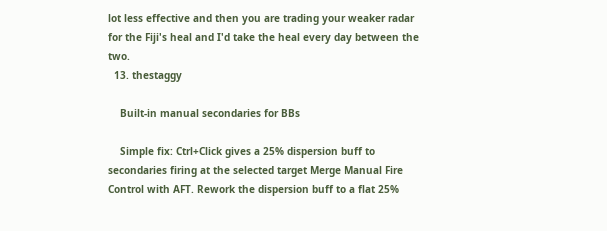lot less effective and then you are trading your weaker radar for the Fiji's heal and I'd take the heal every day between the two.
  13. thestaggy

    Built-in manual secondaries for BBs

    Simple fix: Ctrl+Click gives a 25% dispersion buff to secondaries firing at the selected target Merge Manual Fire Control with AFT. Rework the dispersion buff to a flat 25%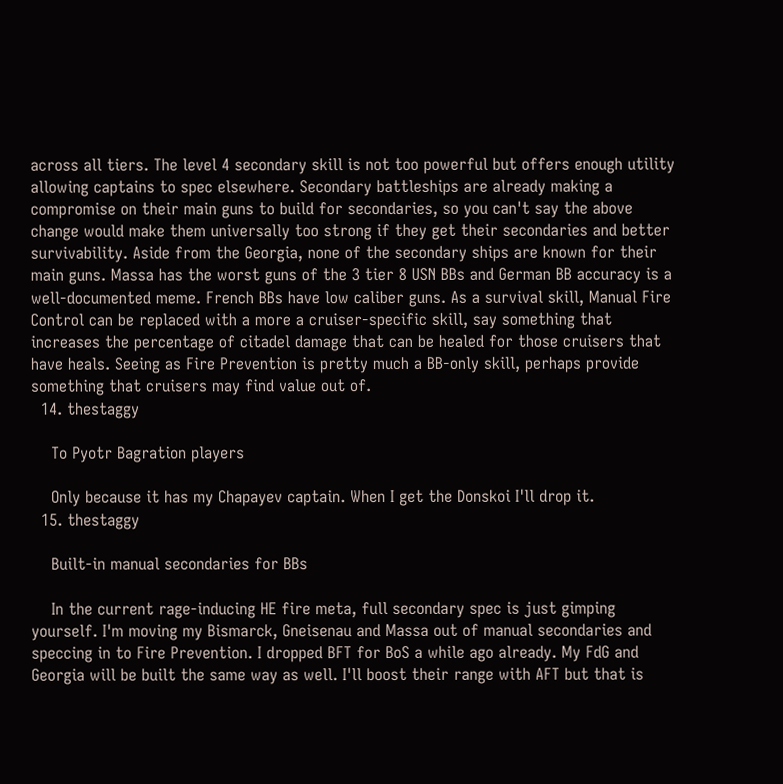across all tiers. The level 4 secondary skill is not too powerful but offers enough utility allowing captains to spec elsewhere. Secondary battleships are already making a compromise on their main guns to build for secondaries, so you can't say the above change would make them universally too strong if they get their secondaries and better survivability. Aside from the Georgia, none of the secondary ships are known for their main guns. Massa has the worst guns of the 3 tier 8 USN BBs and German BB accuracy is a well-documented meme. French BBs have low caliber guns. As a survival skill, Manual Fire Control can be replaced with a more a cruiser-specific skill, say something that increases the percentage of citadel damage that can be healed for those cruisers that have heals. Seeing as Fire Prevention is pretty much a BB-only skill, perhaps provide something that cruisers may find value out of.
  14. thestaggy

    To Pyotr Bagration players

    Only because it has my Chapayev captain. When I get the Donskoi I'll drop it.
  15. thestaggy

    Built-in manual secondaries for BBs

    In the current rage-inducing HE fire meta, full secondary spec is just gimping yourself. I'm moving my Bismarck, Gneisenau and Massa out of manual secondaries and speccing in to Fire Prevention. I dropped BFT for BoS a while ago already. My FdG and Georgia will be built the same way as well. I'll boost their range with AFT but that is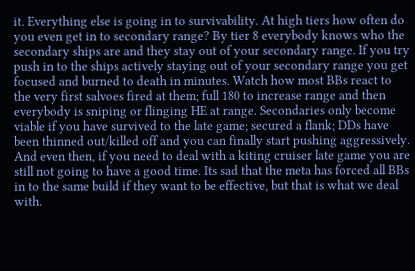it. Everything else is going in to survivability. At high tiers how often do you even get in to secondary range? By tier 8 everybody knows who the secondary ships are and they stay out of your secondary range. If you try push in to the ships actively staying out of your secondary range you get focused and burned to death in minutes. Watch how most BBs react to the very first salvoes fired at them; full 180 to increase range and then everybody is sniping or flinging HE at range. Secondaries only become viable if you have survived to the late game; secured a flank; DDs have been thinned out/killed off and you can finally start pushing aggressively. And even then, if you need to deal with a kiting cruiser late game you are still not going to have a good time. Its sad that the meta has forced all BBs in to the same build if they want to be effective, but that is what we deal with.